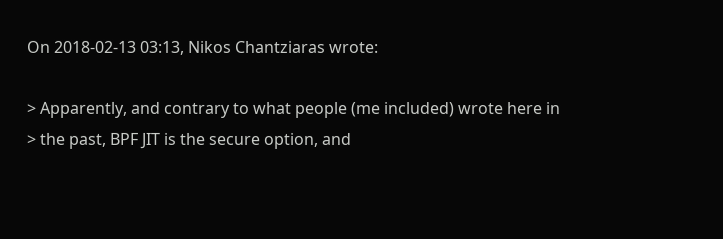On 2018-02-13 03:13, Nikos Chantziaras wrote:

> Apparently, and contrary to what people (me included) wrote here in
> the past, BPF JIT is the secure option, and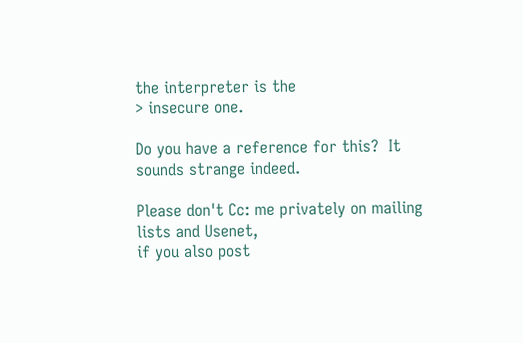the interpreter is the
> insecure one.

Do you have a reference for this?  It sounds strange indeed.

Please don't Cc: me privately on mailing lists and Usenet,
if you also post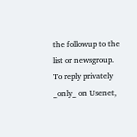the followup to the list or newsgroup.
To reply privately _only_ on Usenet,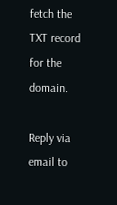fetch the TXT record for the domain.

Reply via email to